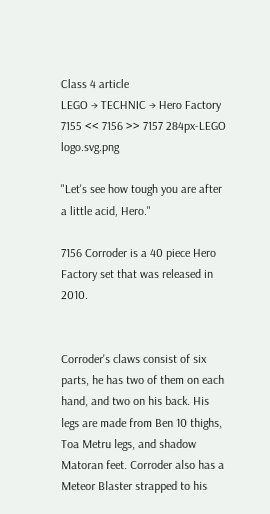Class 4 article
LEGO → TECHNIC → Hero Factory
7155 << 7156 >> 7157 284px-LEGO logo.svg.png

"Let's see how tough you are after a little acid, Hero."

7156 Corroder is a 40 piece Hero Factory set that was released in 2010.


Corroder's claws consist of six parts, he has two of them on each hand, and two on his back. His legs are made from Ben 10 thighs, Toa Metru legs, and shadow Matoran feet. Corroder also has a Meteor Blaster strapped to his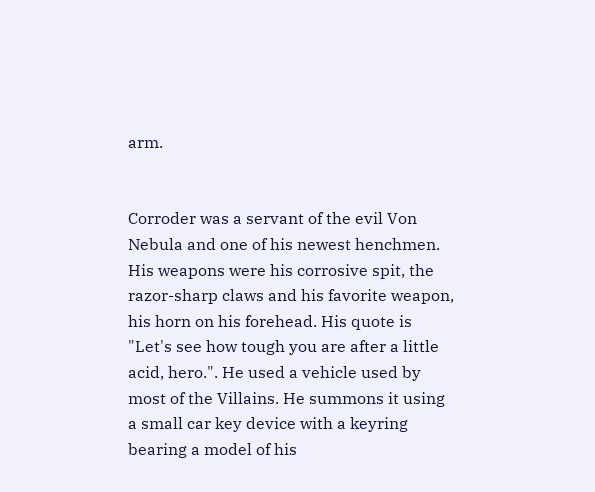arm.


Corroder was a servant of the evil Von Nebula and one of his newest henchmen. His weapons were his corrosive spit, the razor-sharp claws and his favorite weapon, his horn on his forehead. His quote is "Let's see how tough you are after a little acid, hero.". He used a vehicle used by most of the Villains. He summons it using a small car key device with a keyring bearing a model of his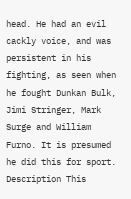head. He had an evil cackly voice, and was persistent in his fighting, as seen when he fought Dunkan Bulk, Jimi Stringer, Mark Surge and William Furno. It is presumed he did this for sport. Description This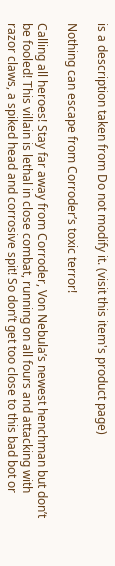is a description taken from Do not modify it. (visit this item's product page)

Nothing can escape from Corroder’s toxic terror!

Calling all heroes! Stay far away from Corroder, Von Nebula’s newest henchman but don’t be fooled! This villain is lethal in close combat, running on all fours and attacking with razor claws, a spiked head and corrosive spit! So don’t get too close to this bad bot or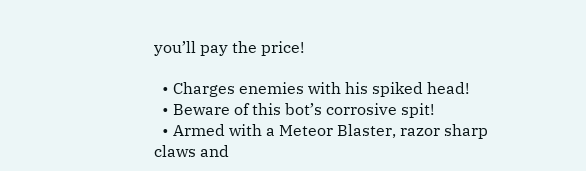you’ll pay the price!

  • Charges enemies with his spiked head!
  • Beware of this bot’s corrosive spit!
  • Armed with a Meteor Blaster, razor sharp claws and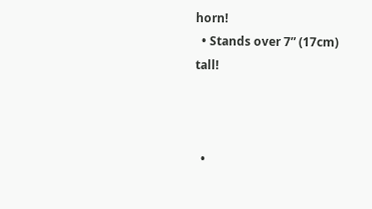horn!
  • Stands over 7” (17cm) tall!



  •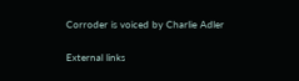Corroder is voiced by Charlie Adler


External links